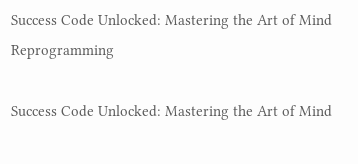Success Code Unlocked: Mastering the Art of Mind Reprogramming

Success Code Unlocked: Mastering the Art of Mind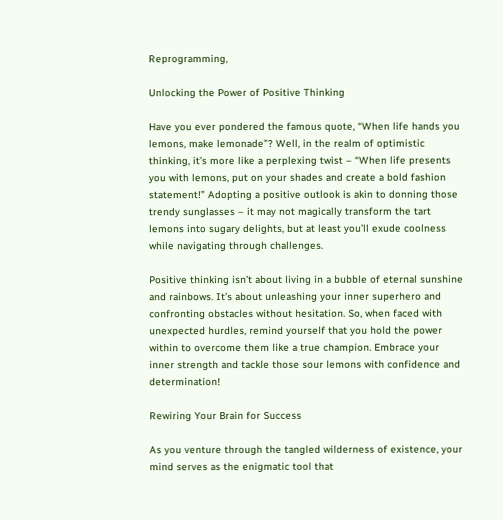Reprogramming,

Unlocking the Power of Positive Thinking

Have you ever pondered the famous quote, “When life hands you lemons, make lemonade”? Well, in the realm of optimistic thinking, it’s more like a perplexing twist – “When life presents you with lemons, put on your shades and create a bold fashion statement!” Adopting a positive outlook is akin to donning those trendy sunglasses – it may not magically transform the tart lemons into sugary delights, but at least you’ll exude coolness while navigating through challenges.

Positive thinking isn’t about living in a bubble of eternal sunshine and rainbows. It’s about unleashing your inner superhero and confronting obstacles without hesitation. So, when faced with unexpected hurdles, remind yourself that you hold the power within to overcome them like a true champion. Embrace your inner strength and tackle those sour lemons with confidence and determination!

Rewiring Your Brain for Success

As you venture through the tangled wilderness of existence, your mind serves as the enigmatic tool that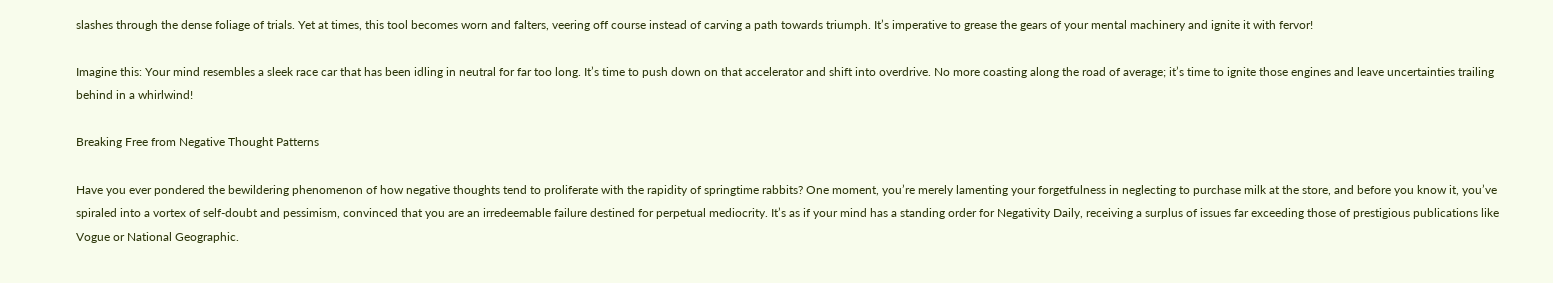slashes through the dense foliage of trials. Yet at times, this tool becomes worn and falters, veering off course instead of carving a path towards triumph. It’s imperative to grease the gears of your mental machinery and ignite it with fervor!

Imagine this: Your mind resembles a sleek race car that has been idling in neutral for far too long. It’s time to push down on that accelerator and shift into overdrive. No more coasting along the road of average; it’s time to ignite those engines and leave uncertainties trailing behind in a whirlwind!

Breaking Free from Negative Thought Patterns

Have you ever pondered the bewildering phenomenon of how negative thoughts tend to proliferate with the rapidity of springtime rabbits? One moment, you’re merely lamenting your forgetfulness in neglecting to purchase milk at the store, and before you know it, you’ve spiraled into a vortex of self-doubt and pessimism, convinced that you are an irredeemable failure destined for perpetual mediocrity. It’s as if your mind has a standing order for Negativity Daily, receiving a surplus of issues far exceeding those of prestigious publications like Vogue or National Geographic.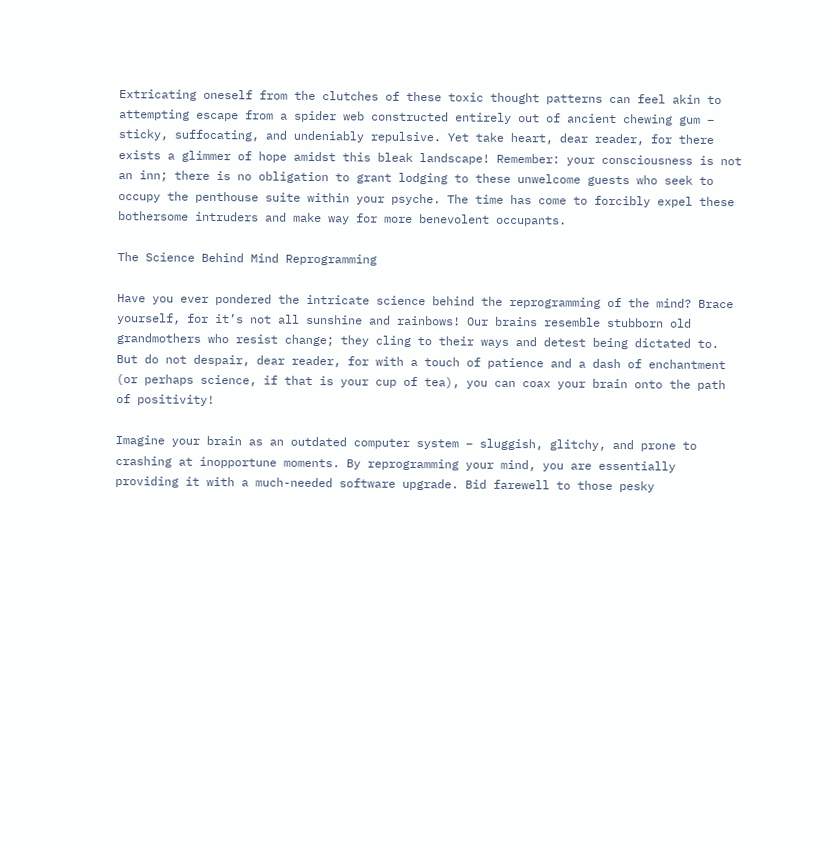Extricating oneself from the clutches of these toxic thought patterns can feel akin to attempting escape from a spider web constructed entirely out of ancient chewing gum – sticky, suffocating, and undeniably repulsive. Yet take heart, dear reader, for there exists a glimmer of hope amidst this bleak landscape! Remember: your consciousness is not an inn; there is no obligation to grant lodging to these unwelcome guests who seek to occupy the penthouse suite within your psyche. The time has come to forcibly expel these bothersome intruders and make way for more benevolent occupants.

The Science Behind Mind Reprogramming

Have you ever pondered the intricate science behind the reprogramming of the mind? Brace yourself, for it’s not all sunshine and rainbows! Our brains resemble stubborn old grandmothers who resist change; they cling to their ways and detest being dictated to. But do not despair, dear reader, for with a touch of patience and a dash of enchantment (or perhaps science, if that is your cup of tea), you can coax your brain onto the path of positivity!

Imagine your brain as an outdated computer system – sluggish, glitchy, and prone to crashing at inopportune moments. By reprogramming your mind, you are essentially providing it with a much-needed software upgrade. Bid farewell to those pesky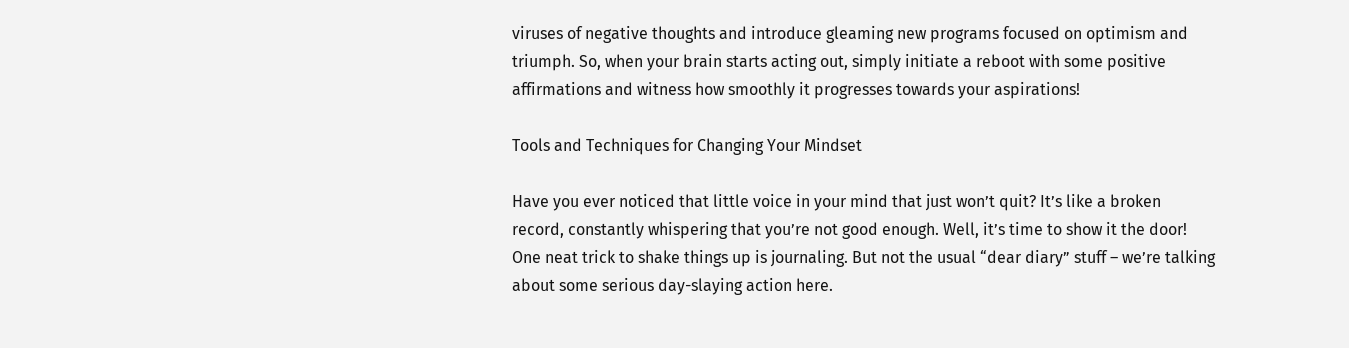viruses of negative thoughts and introduce gleaming new programs focused on optimism and triumph. So, when your brain starts acting out, simply initiate a reboot with some positive affirmations and witness how smoothly it progresses towards your aspirations!

Tools and Techniques for Changing Your Mindset

Have you ever noticed that little voice in your mind that just won’t quit? It’s like a broken record, constantly whispering that you’re not good enough. Well, it’s time to show it the door! One neat trick to shake things up is journaling. But not the usual “dear diary” stuff – we’re talking about some serious day-slaying action here.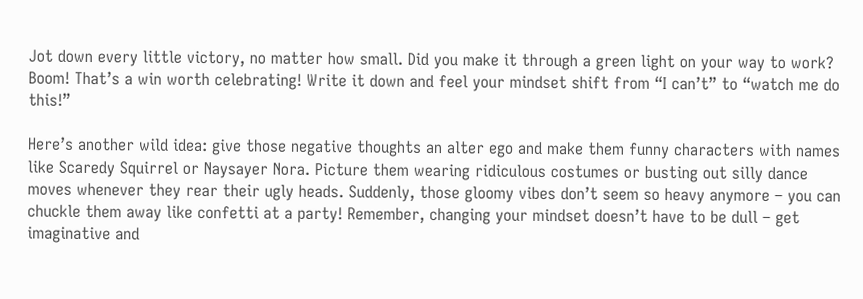Jot down every little victory, no matter how small. Did you make it through a green light on your way to work? Boom! That’s a win worth celebrating! Write it down and feel your mindset shift from “I can’t” to “watch me do this!”

Here’s another wild idea: give those negative thoughts an alter ego and make them funny characters with names like Scaredy Squirrel or Naysayer Nora. Picture them wearing ridiculous costumes or busting out silly dance moves whenever they rear their ugly heads. Suddenly, those gloomy vibes don’t seem so heavy anymore – you can chuckle them away like confetti at a party! Remember, changing your mindset doesn’t have to be dull – get imaginative and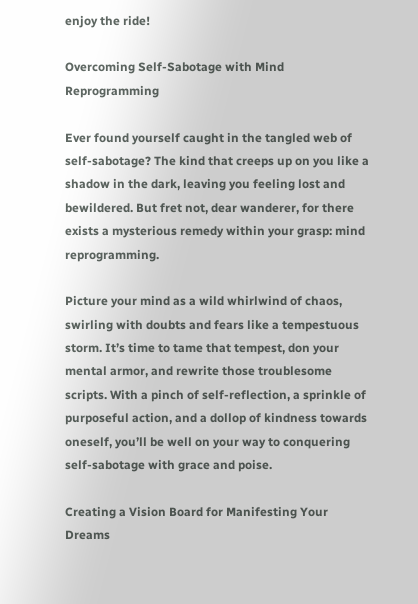enjoy the ride!

Overcoming Self-Sabotage with Mind Reprogramming

Ever found yourself caught in the tangled web of self-sabotage? The kind that creeps up on you like a shadow in the dark, leaving you feeling lost and bewildered. But fret not, dear wanderer, for there exists a mysterious remedy within your grasp: mind reprogramming.

Picture your mind as a wild whirlwind of chaos, swirling with doubts and fears like a tempestuous storm. It’s time to tame that tempest, don your mental armor, and rewrite those troublesome scripts. With a pinch of self-reflection, a sprinkle of purposeful action, and a dollop of kindness towards oneself, you’ll be well on your way to conquering self-sabotage with grace and poise.

Creating a Vision Board for Manifesting Your Dreams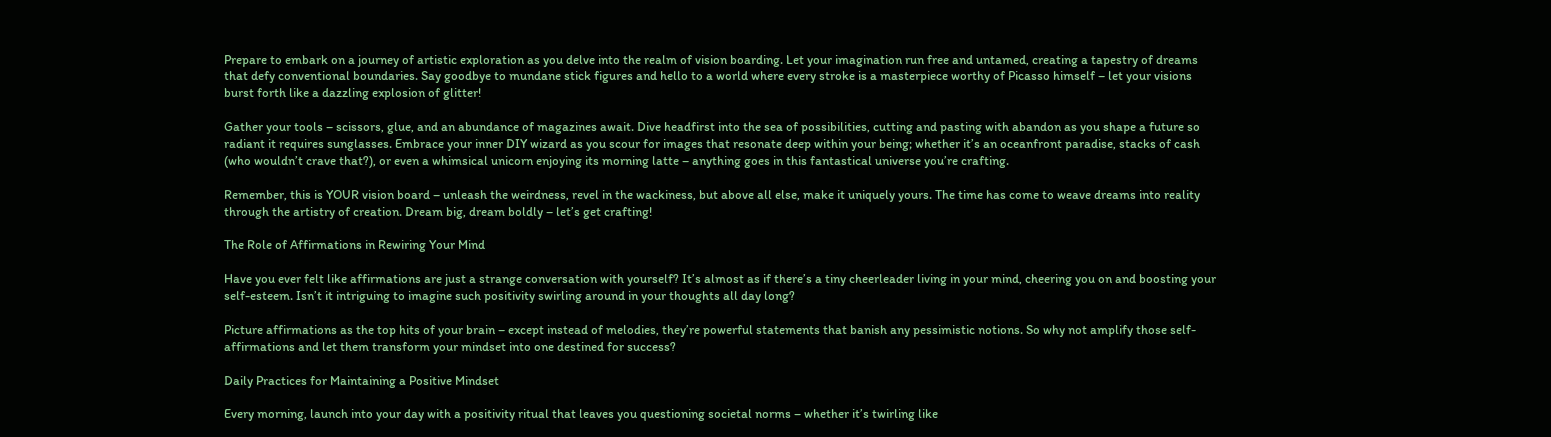Prepare to embark on a journey of artistic exploration as you delve into the realm of vision boarding. Let your imagination run free and untamed, creating a tapestry of dreams that defy conventional boundaries. Say goodbye to mundane stick figures and hello to a world where every stroke is a masterpiece worthy of Picasso himself – let your visions burst forth like a dazzling explosion of glitter!

Gather your tools – scissors, glue, and an abundance of magazines await. Dive headfirst into the sea of possibilities, cutting and pasting with abandon as you shape a future so radiant it requires sunglasses. Embrace your inner DIY wizard as you scour for images that resonate deep within your being; whether it’s an oceanfront paradise, stacks of cash (who wouldn’t crave that?), or even a whimsical unicorn enjoying its morning latte – anything goes in this fantastical universe you’re crafting.

Remember, this is YOUR vision board – unleash the weirdness, revel in the wackiness, but above all else, make it uniquely yours. The time has come to weave dreams into reality through the artistry of creation. Dream big, dream boldly – let’s get crafting!

The Role of Affirmations in Rewiring Your Mind

Have you ever felt like affirmations are just a strange conversation with yourself? It’s almost as if there’s a tiny cheerleader living in your mind, cheering you on and boosting your self-esteem. Isn’t it intriguing to imagine such positivity swirling around in your thoughts all day long?

Picture affirmations as the top hits of your brain – except instead of melodies, they’re powerful statements that banish any pessimistic notions. So why not amplify those self-affirmations and let them transform your mindset into one destined for success?

Daily Practices for Maintaining a Positive Mindset

Every morning, launch into your day with a positivity ritual that leaves you questioning societal norms – whether it’s twirling like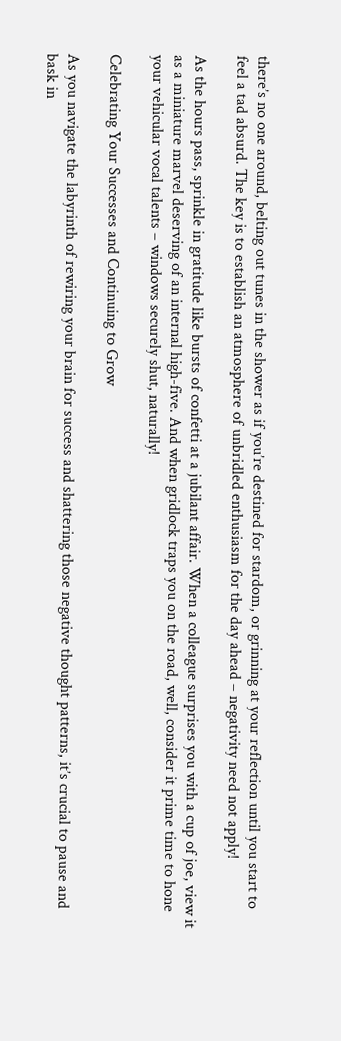there’s no one around, belting out tunes in the shower as if you’re destined for stardom, or grinning at your reflection until you start to feel a tad absurd. The key is to establish an atmosphere of unbridled enthusiasm for the day ahead – negativity need not apply!

As the hours pass, sprinkle in gratitude like bursts of confetti at a jubilant affair. When a colleague surprises you with a cup of joe, view it as a miniature marvel deserving of an internal high-five. And when gridlock traps you on the road, well, consider it prime time to hone your vehicular vocal talents – windows securely shut, naturally!

Celebrating Your Successes and Continuing to Grow

As you navigate the labyrinth of rewiring your brain for success and shattering those negative thought patterns, it’s crucial to pause and bask in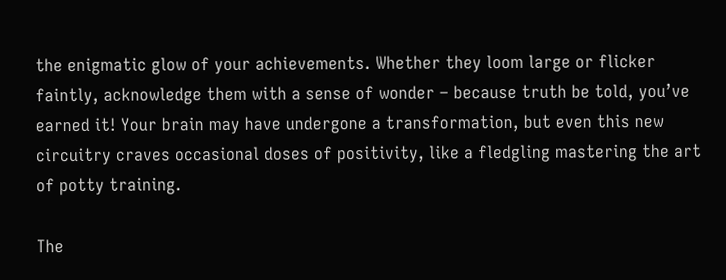the enigmatic glow of your achievements. Whether they loom large or flicker faintly, acknowledge them with a sense of wonder – because truth be told, you’ve earned it! Your brain may have undergone a transformation, but even this new circuitry craves occasional doses of positivity, like a fledgling mastering the art of potty training.

The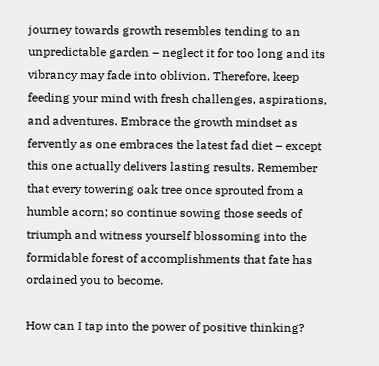journey towards growth resembles tending to an unpredictable garden – neglect it for too long and its vibrancy may fade into oblivion. Therefore, keep feeding your mind with fresh challenges, aspirations, and adventures. Embrace the growth mindset as fervently as one embraces the latest fad diet – except this one actually delivers lasting results. Remember that every towering oak tree once sprouted from a humble acorn; so continue sowing those seeds of triumph and witness yourself blossoming into the formidable forest of accomplishments that fate has ordained you to become.

How can I tap into the power of positive thinking?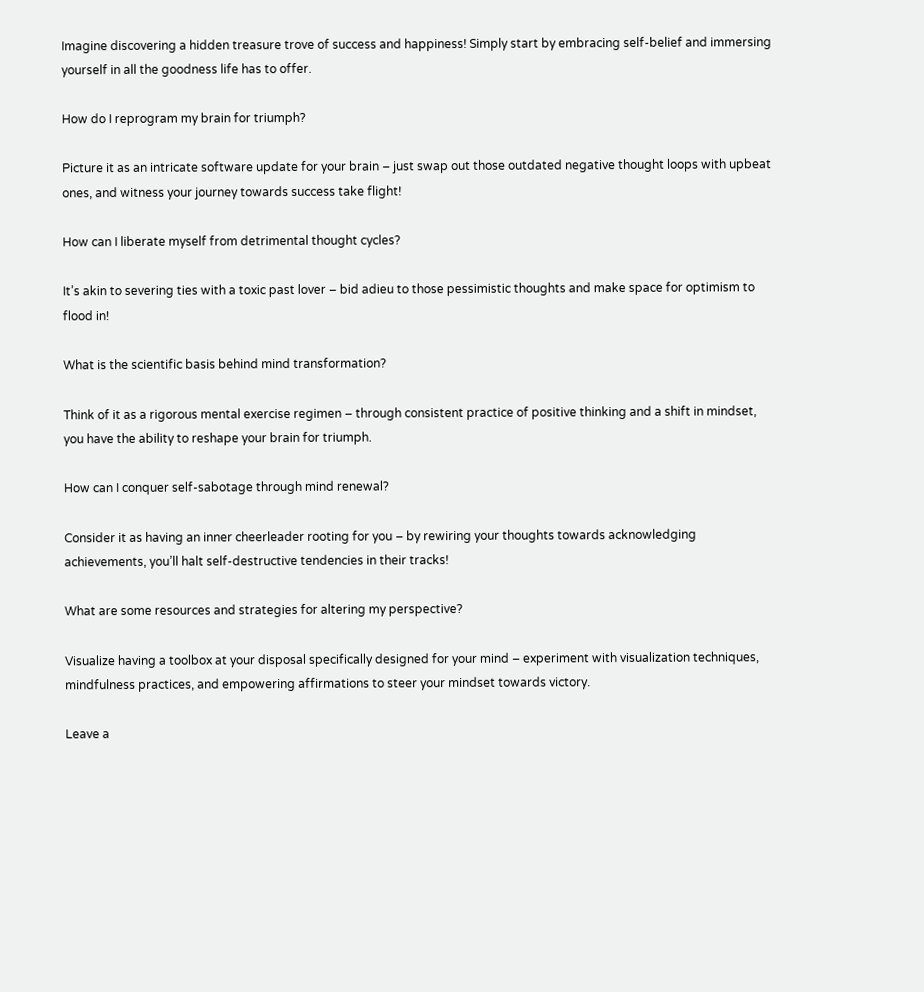Imagine discovering a hidden treasure trove of success and happiness! Simply start by embracing self-belief and immersing yourself in all the goodness life has to offer.

How do I reprogram my brain for triumph?

Picture it as an intricate software update for your brain – just swap out those outdated negative thought loops with upbeat ones, and witness your journey towards success take flight!

How can I liberate myself from detrimental thought cycles?

It’s akin to severing ties with a toxic past lover – bid adieu to those pessimistic thoughts and make space for optimism to flood in!

What is the scientific basis behind mind transformation?

Think of it as a rigorous mental exercise regimen – through consistent practice of positive thinking and a shift in mindset, you have the ability to reshape your brain for triumph.

How can I conquer self-sabotage through mind renewal?

Consider it as having an inner cheerleader rooting for you – by rewiring your thoughts towards acknowledging achievements, you’ll halt self-destructive tendencies in their tracks!

What are some resources and strategies for altering my perspective?

Visualize having a toolbox at your disposal specifically designed for your mind – experiment with visualization techniques, mindfulness practices, and empowering affirmations to steer your mindset towards victory.

Leave a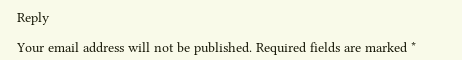Reply

Your email address will not be published. Required fields are marked *